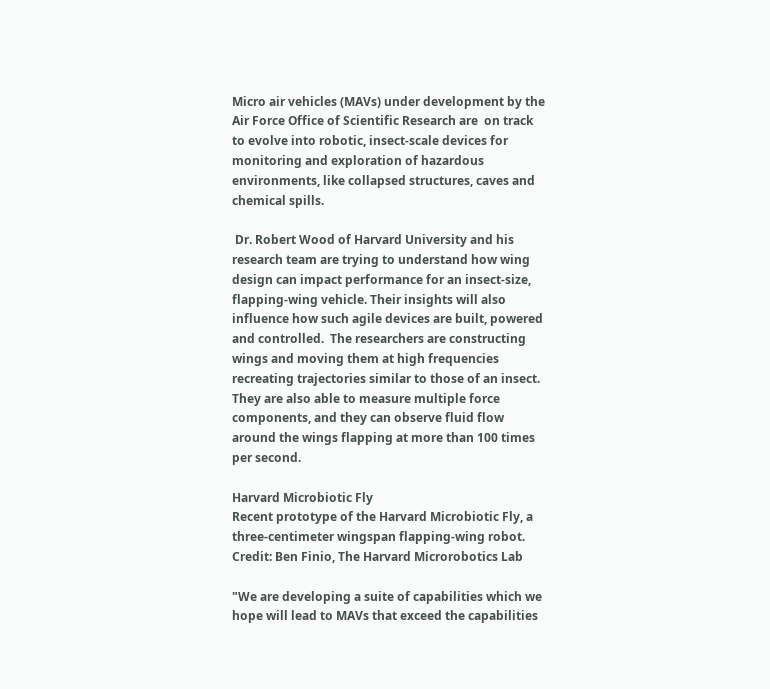Micro air vehicles (MAVs) under development by the Air Force Office of Scientific Research are  on track to evolve into robotic, insect-scale devices for monitoring and exploration of hazardous environments, like collapsed structures, caves and chemical spills.

 Dr. Robert Wood of Harvard University and his research team are trying to understand how wing design can impact performance for an insect-size, flapping-wing vehicle. Their insights will also influence how such agile devices are built, powered and controlled.  The researchers are constructing wings and moving them at high frequencies recreating trajectories similar to those of an insect. They are also able to measure multiple force components, and they can observe fluid flow around the wings flapping at more than 100 times per second.

Harvard Microbiotic Fly
Recent prototype of the Harvard Microbiotic Fly, a three-centimeter wingspan flapping-wing robot.  Credit: Ben Finio, The Harvard Microrobotics Lab

"We are developing a suite of capabilities which we hope will lead to MAVs that exceed the capabilities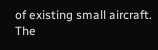of existing small aircraft. The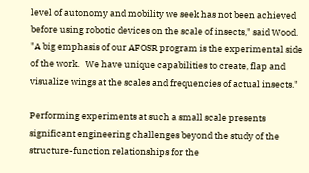level of autonomy and mobility we seek has not been achieved before using robotic devices on the scale of insects," said Wood.  "A big emphasis of our AFOSR program is the experimental side of the work.   We have unique capabilities to create, flap and visualize wings at the scales and frequencies of actual insects."

Performing experiments at such a small scale presents significant engineering challenges beyond the study of the structure-function relationships for the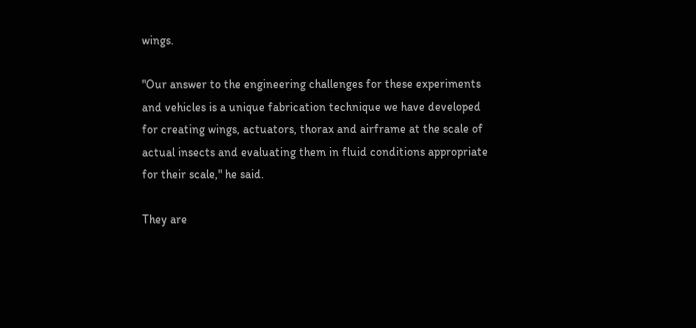wings.

"Our answer to the engineering challenges for these experiments and vehicles is a unique fabrication technique we have developed for creating wings, actuators, thorax and airframe at the scale of actual insects and evaluating them in fluid conditions appropriate for their scale," he said.

They are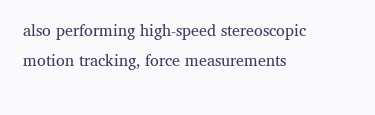also performing high-speed stereoscopic motion tracking, force measurements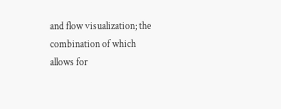and flow visualization; the combination of which allows for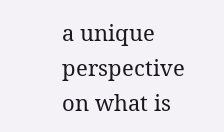a unique perspective on what is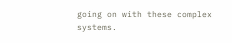going on with these complex systems.